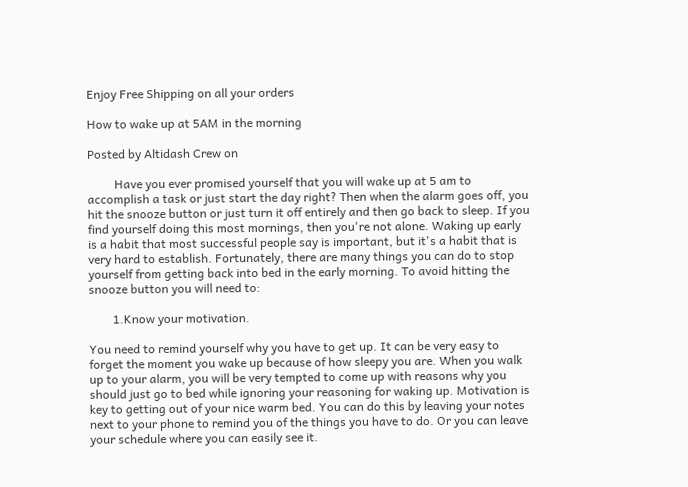Enjoy Free Shipping on all your orders

How to wake up at 5AM in the morning

Posted by Altidash Crew on

         Have you ever promised yourself that you will wake up at 5 am to accomplish a task or just start the day right? Then when the alarm goes off, you hit the snooze button or just turn it off entirely and then go back to sleep. If you find yourself doing this most mornings, then you're not alone. Waking up early is a habit that most successful people say is important, but it's a habit that is very hard to establish. Fortunately, there are many things you can do to stop yourself from getting back into bed in the early morning. To avoid hitting the snooze button you will need to:

        1.Know your motivation.

You need to remind yourself why you have to get up. It can be very easy to forget the moment you wake up because of how sleepy you are. When you walk up to your alarm, you will be very tempted to come up with reasons why you should just go to bed while ignoring your reasoning for waking up. Motivation is key to getting out of your nice warm bed. You can do this by leaving your notes next to your phone to remind you of the things you have to do. Or you can leave your schedule where you can easily see it.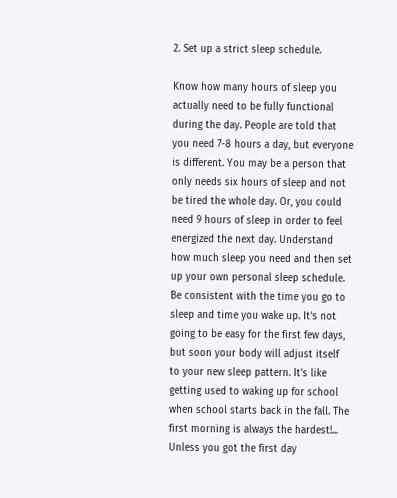2. Set up a strict sleep schedule.

Know how many hours of sleep you actually need to be fully functional during the day. People are told that you need 7-8 hours a day, but everyone is different. You may be a person that only needs six hours of sleep and not be tired the whole day. Or, you could need 9 hours of sleep in order to feel energized the next day. Understand how much sleep you need and then set up your own personal sleep schedule. Be consistent with the time you go to sleep and time you wake up. It's not going to be easy for the first few days, but soon your body will adjust itself to your new sleep pattern. It's like getting used to waking up for school when school starts back in the fall. The first morning is always the hardest!... Unless you got the first day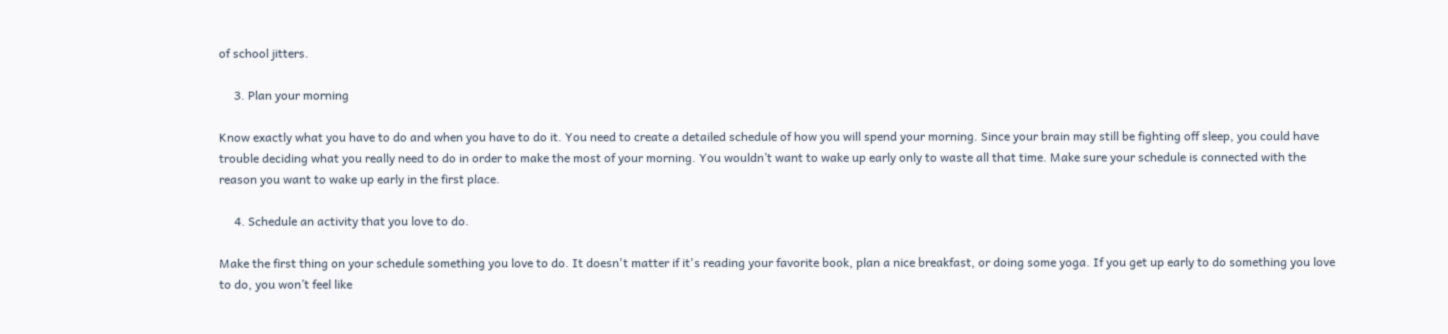of school jitters.

     3. Plan your morning

Know exactly what you have to do and when you have to do it. You need to create a detailed schedule of how you will spend your morning. Since your brain may still be fighting off sleep, you could have trouble deciding what you really need to do in order to make the most of your morning. You wouldn’t want to wake up early only to waste all that time. Make sure your schedule is connected with the reason you want to wake up early in the first place.

     4. Schedule an activity that you love to do.

Make the first thing on your schedule something you love to do. It doesn't matter if it's reading your favorite book, plan a nice breakfast, or doing some yoga. If you get up early to do something you love to do, you won’t feel like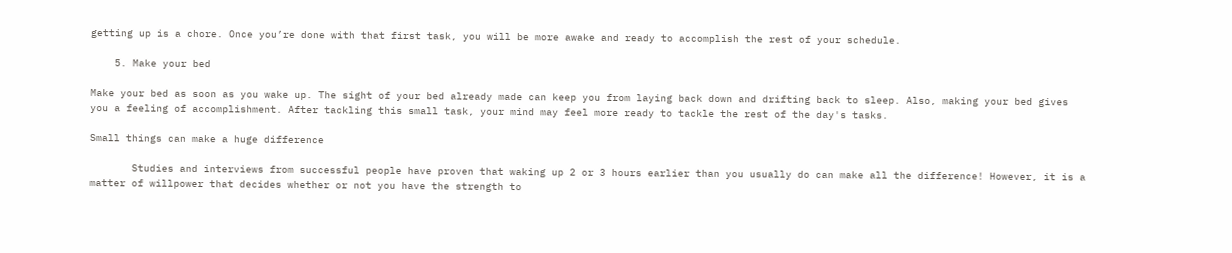getting up is a chore. Once you’re done with that first task, you will be more awake and ready to accomplish the rest of your schedule.

    5. Make your bed

Make your bed as soon as you wake up. The sight of your bed already made can keep you from laying back down and drifting back to sleep. Also, making your bed gives you a feeling of accomplishment. After tackling this small task, your mind may feel more ready to tackle the rest of the day's tasks.

Small things can make a huge difference

       Studies and interviews from successful people have proven that waking up 2 or 3 hours earlier than you usually do can make all the difference! However, it is a matter of willpower that decides whether or not you have the strength to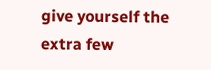give yourself the extra few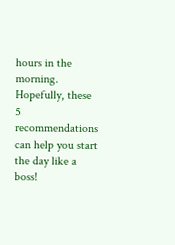hours in the morning. Hopefully, these 5 recommendations can help you start the day like a boss!